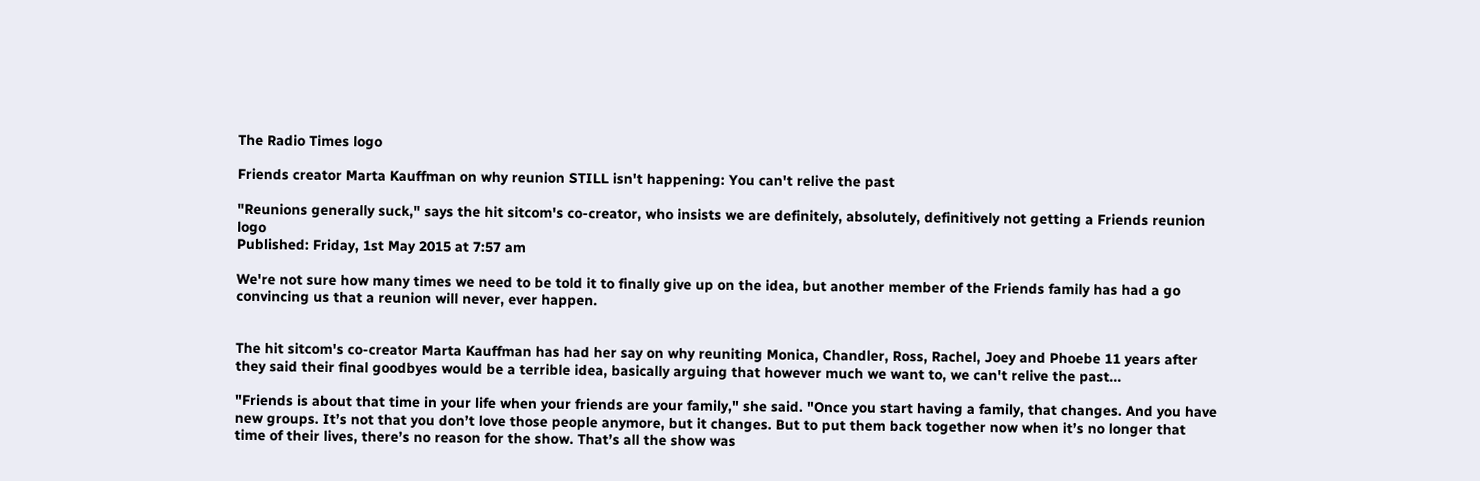The Radio Times logo

Friends creator Marta Kauffman on why reunion STILL isn't happening: You can't relive the past

"Reunions generally suck," says the hit sitcom's co-creator, who insists we are definitely, absolutely, definitively not getting a Friends reunion logo
Published: Friday, 1st May 2015 at 7:57 am

We're not sure how many times we need to be told it to finally give up on the idea, but another member of the Friends family has had a go convincing us that a reunion will never, ever happen.


The hit sitcom's co-creator Marta Kauffman has had her say on why reuniting Monica, Chandler, Ross, Rachel, Joey and Phoebe 11 years after they said their final goodbyes would be a terrible idea, basically arguing that however much we want to, we can't relive the past...

"Friends is about that time in your life when your friends are your family," she said. "Once you start having a family, that changes. And you have new groups. It’s not that you don’t love those people anymore, but it changes. But to put them back together now when it’s no longer that time of their lives, there’s no reason for the show. That’s all the show was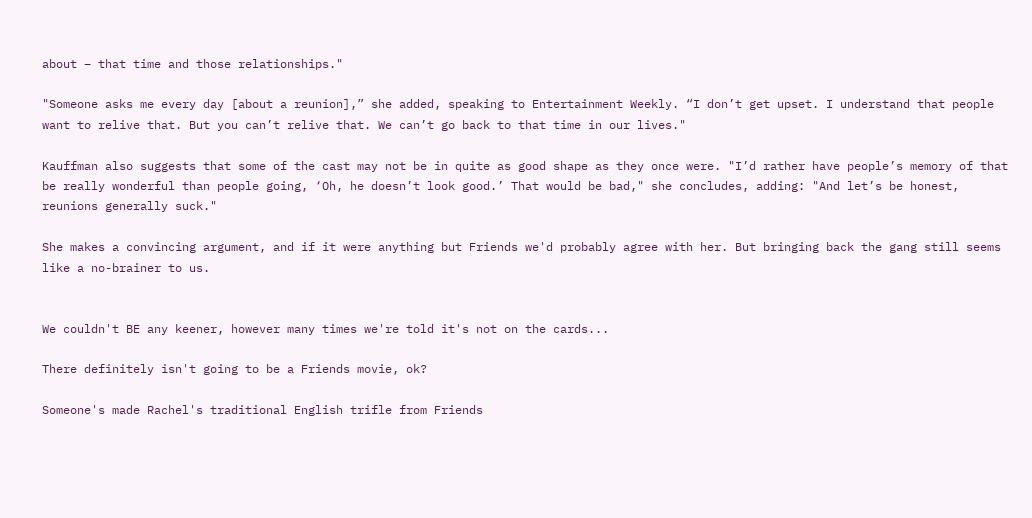about – that time and those relationships."

"Someone asks me every day [about a reunion],” she added, speaking to Entertainment Weekly. “I don’t get upset. I understand that people want to relive that. But you can’t relive that. We can’t go back to that time in our lives."

Kauffman also suggests that some of the cast may not be in quite as good shape as they once were. "I’d rather have people’s memory of that be really wonderful than people going, ‘Oh, he doesn’t look good.’ That would be bad," she concludes, adding: "And let’s be honest, reunions generally suck."

She makes a convincing argument, and if it were anything but Friends we'd probably agree with her. But bringing back the gang still seems like a no-brainer to us.


We couldn't BE any keener, however many times we're told it's not on the cards...

There definitely isn't going to be a Friends movie, ok?

Someone's made Rachel's traditional English trifle from Friends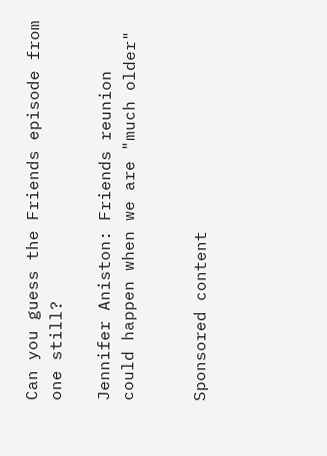Can you guess the Friends episode from one still?

Jennifer Aniston: Friends reunion could happen when we are "much older"


Sponsored content